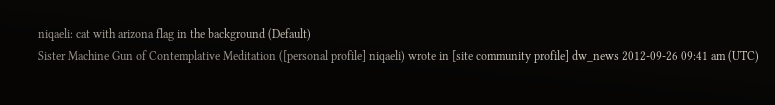niqaeli: cat with arizona flag in the background (Default)
Sister Machine Gun of Contemplative Meditation ([personal profile] niqaeli) wrote in [site community profile] dw_news 2012-09-26 09:41 am (UTC)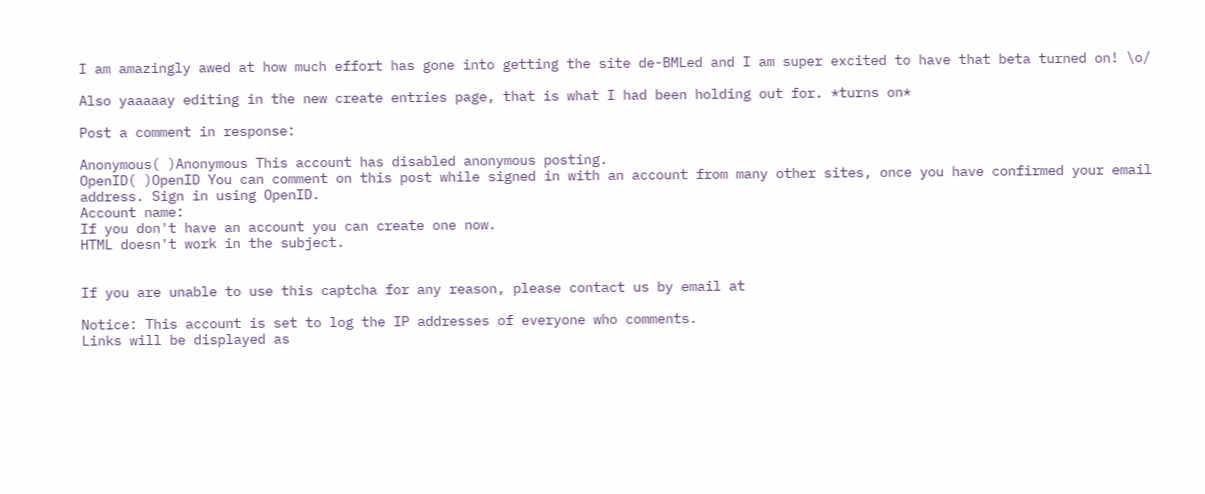I am amazingly awed at how much effort has gone into getting the site de-BMLed and I am super excited to have that beta turned on! \o/

Also yaaaaay editing in the new create entries page, that is what I had been holding out for. *turns on*

Post a comment in response:

Anonymous( )Anonymous This account has disabled anonymous posting.
OpenID( )OpenID You can comment on this post while signed in with an account from many other sites, once you have confirmed your email address. Sign in using OpenID.
Account name:
If you don't have an account you can create one now.
HTML doesn't work in the subject.


If you are unable to use this captcha for any reason, please contact us by email at

Notice: This account is set to log the IP addresses of everyone who comments.
Links will be displayed as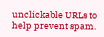unclickable URLs to help prevent spam.